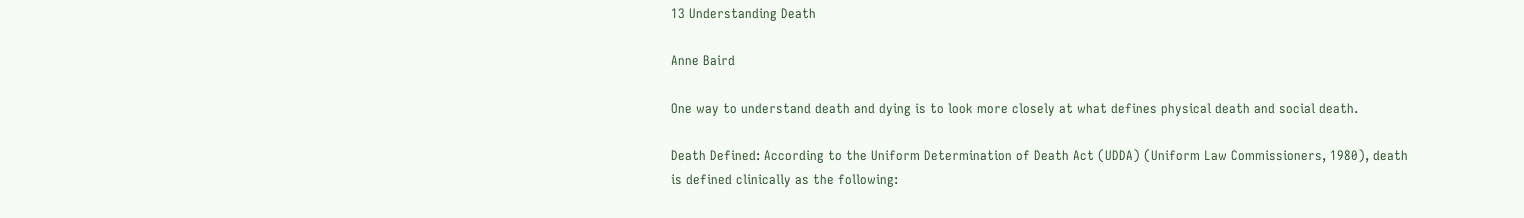13 Understanding Death

Anne Baird

One way to understand death and dying is to look more closely at what defines physical death and social death.

Death Defined: According to the Uniform Determination of Death Act (UDDA) (Uniform Law Commissioners, 1980), death is defined clinically as the following: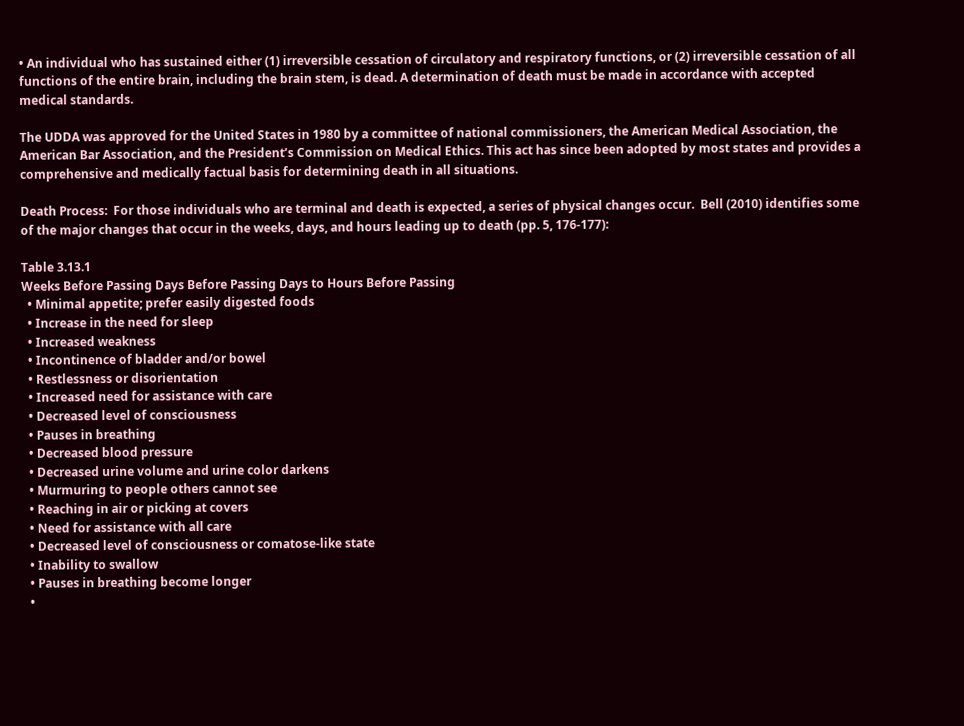• An individual who has sustained either (1) irreversible cessation of circulatory and respiratory functions, or (2) irreversible cessation of all functions of the entire brain, including the brain stem, is dead. A determination of death must be made in accordance with accepted medical standards.

The UDDA was approved for the United States in 1980 by a committee of national commissioners, the American Medical Association, the American Bar Association, and the President’s Commission on Medical Ethics. This act has since been adopted by most states and provides a comprehensive and medically factual basis for determining death in all situations.

Death Process:  For those individuals who are terminal and death is expected, a series of physical changes occur.  Bell (2010) identifies some of the major changes that occur in the weeks, days, and hours leading up to death (pp. 5, 176-177):

Table 3.13.1
Weeks Before Passing Days Before Passing Days to Hours Before Passing
  • Minimal appetite; prefer easily digested foods
  • Increase in the need for sleep
  • Increased weakness
  • Incontinence of bladder and/or bowel
  • Restlessness or disorientation
  • Increased need for assistance with care
  • Decreased level of consciousness
  • Pauses in breathing
  • Decreased blood pressure
  • Decreased urine volume and urine color darkens
  • Murmuring to people others cannot see
  • Reaching in air or picking at covers
  • Need for assistance with all care
  • Decreased level of consciousness or comatose-like state
  • Inability to swallow
  • Pauses in breathing become longer
  •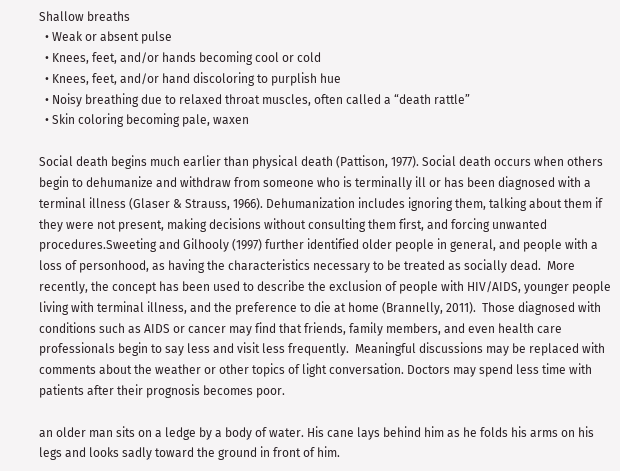Shallow breaths
  • Weak or absent pulse
  • Knees, feet, and/or hands becoming cool or cold
  • Knees, feet, and/or hand discoloring to purplish hue
  • Noisy breathing due to relaxed throat muscles, often called a “death rattle”
  • Skin coloring becoming pale, waxen

Social death begins much earlier than physical death (Pattison, 1977). Social death occurs when others begin to dehumanize and withdraw from someone who is terminally ill or has been diagnosed with a terminal illness (Glaser & Strauss, 1966). Dehumanization includes ignoring them, talking about them if they were not present, making decisions without consulting them first, and forcing unwanted procedures.Sweeting and Gilhooly (1997) further identified older people in general, and people with a loss of personhood, as having the characteristics necessary to be treated as socially dead.  More recently, the concept has been used to describe the exclusion of people with HIV/AIDS, younger people living with terminal illness, and the preference to die at home (Brannelly, 2011).  Those diagnosed with conditions such as AIDS or cancer may find that friends, family members, and even health care professionals begin to say less and visit less frequently.  Meaningful discussions may be replaced with comments about the weather or other topics of light conversation. Doctors may spend less time with patients after their prognosis becomes poor.

an older man sits on a ledge by a body of water. His cane lays behind him as he folds his arms on his legs and looks sadly toward the ground in front of him.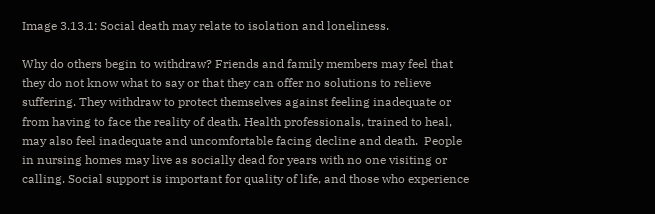Image 3.13.1: Social death may relate to isolation and loneliness.

Why do others begin to withdraw? Friends and family members may feel that they do not know what to say or that they can offer no solutions to relieve suffering. They withdraw to protect themselves against feeling inadequate or from having to face the reality of death. Health professionals, trained to heal, may also feel inadequate and uncomfortable facing decline and death.  People in nursing homes may live as socially dead for years with no one visiting or calling. Social support is important for quality of life, and those who experience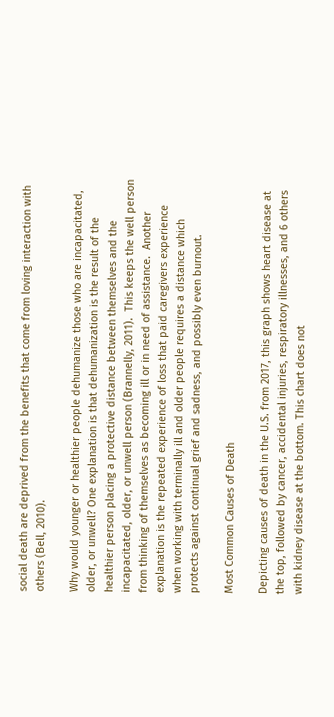social death are deprived from the benefits that come from loving interaction with others (Bell, 2010).

Why would younger or healthier people dehumanize those who are incapacitated, older, or unwell? One explanation is that dehumanization is the result of the healthier person placing a protective distance between themselves and the incapacitated, older, or unwell person (Brannelly, 2011).  This keeps the well person from thinking of themselves as becoming ill or in need of assistance.  Another explanation is the repeated experience of loss that paid caregivers experience when working with terminally ill and older people requires a distance which protects against continual grief and sadness, and possibly even burnout.

Most Common Causes of Death

Depicting causes of death in the U.S. from 2017, this graph shows heart disease at the top, followed by cancer, accidental injuries, respiratory illnesses, and 6 others with kidney disease at the bottom. This chart does not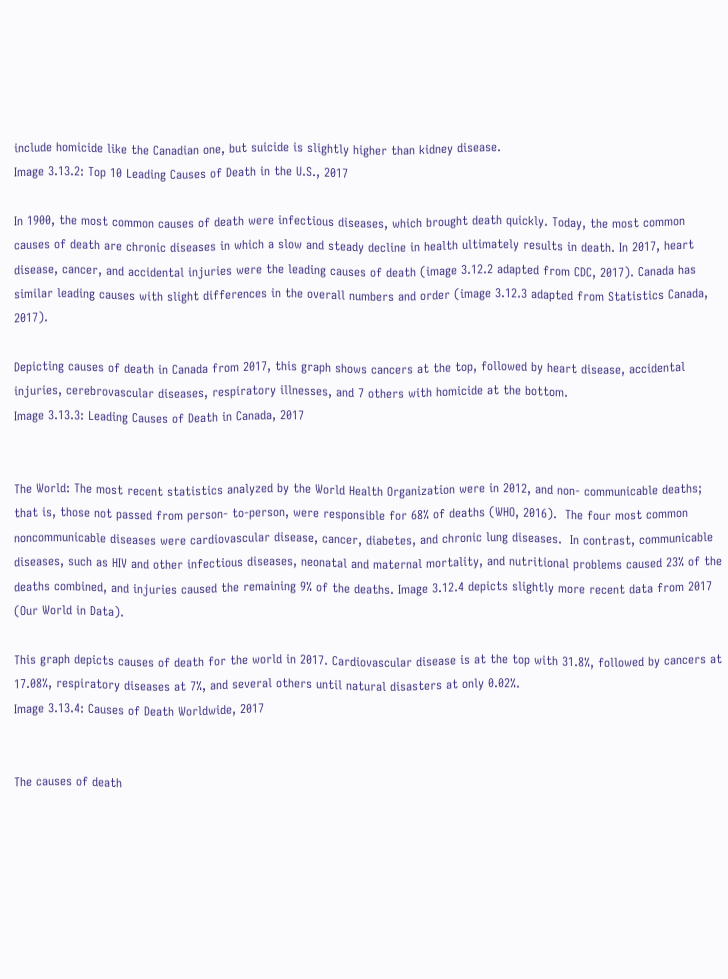include homicide like the Canadian one, but suicide is slightly higher than kidney disease.
Image 3.13.2: Top 10 Leading Causes of Death in the U.S., 2017

In 1900, the most common causes of death were infectious diseases, which brought death quickly. Today, the most common causes of death are chronic diseases in which a slow and steady decline in health ultimately results in death. In 2017, heart disease, cancer, and accidental injuries were the leading causes of death (image 3.12.2 adapted from CDC, 2017). Canada has similar leading causes with slight differences in the overall numbers and order (image 3.12.3 adapted from Statistics Canada, 2017).

Depicting causes of death in Canada from 2017, this graph shows cancers at the top, followed by heart disease, accidental injuries, cerebrovascular diseases, respiratory illnesses, and 7 others with homicide at the bottom.
Image 3.13.3: Leading Causes of Death in Canada, 2017


The World: The most recent statistics analyzed by the World Health Organization were in 2012, and non- communicable deaths; that is, those not passed from person- to-person, were responsible for 68% of deaths (WHO, 2016).  The four most common noncommunicable diseases were cardiovascular disease, cancer, diabetes, and chronic lung diseases.  In contrast, communicable diseases, such as HIV and other infectious diseases, neonatal and maternal mortality, and nutritional problems caused 23% of the deaths combined, and injuries caused the remaining 9% of the deaths. Image 3.12.4 depicts slightly more recent data from 2017 (Our World in Data).

This graph depicts causes of death for the world in 2017. Cardiovascular disease is at the top with 31.8%, followed by cancers at 17.08%, respiratory diseases at 7%, and several others until natural disasters at only 0.02%.
Image 3.13.4: Causes of Death Worldwide, 2017


The causes of death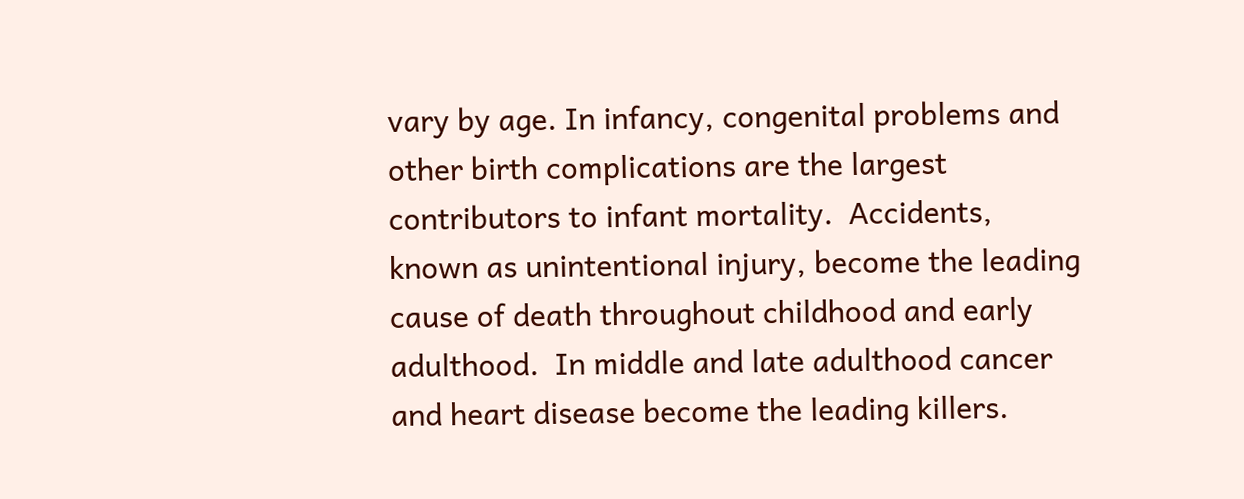vary by age. In infancy, congenital problems and other birth complications are the largest contributors to infant mortality.  Accidents, known as unintentional injury, become the leading cause of death throughout childhood and early adulthood.  In middle and late adulthood cancer and heart disease become the leading killers.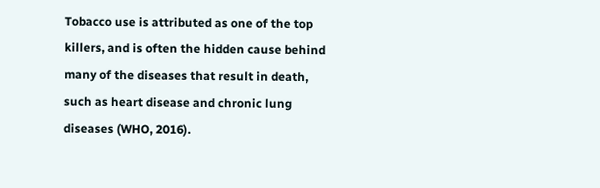Tobacco use is attributed as one of the top killers, and is often the hidden cause behind many of the diseases that result in death, such as heart disease and chronic lung diseases (WHO, 2016).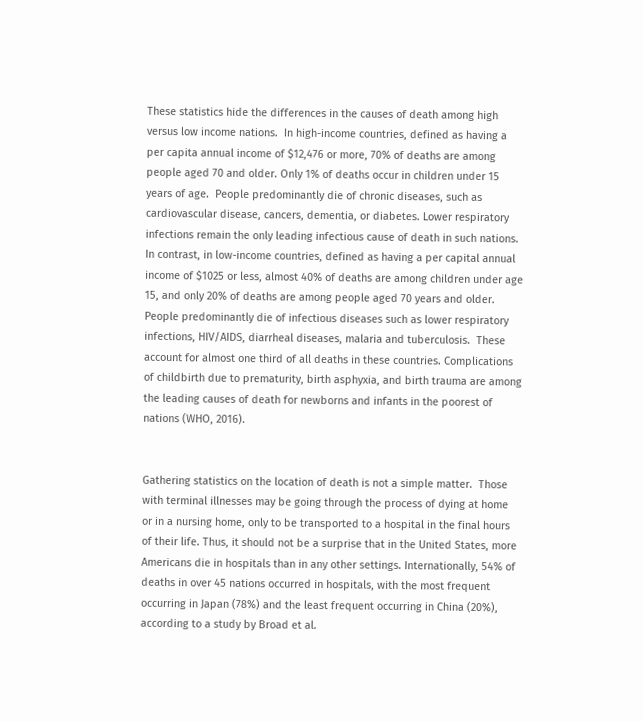These statistics hide the differences in the causes of death among high versus low income nations.  In high-income countries, defined as having a per capita annual income of $12,476 or more, 70% of deaths are among people aged 70 and older. Only 1% of deaths occur in children under 15 years of age.  People predominantly die of chronic diseases, such as cardiovascular disease, cancers, dementia, or diabetes. Lower respiratory infections remain the only leading infectious cause of death in such nations.   In contrast, in low-income countries, defined as having a per capital annual income of $1025 or less, almost 40% of deaths are among children under age 15, and only 20% of deaths are among people aged 70 years and older. People predominantly die of infectious diseases such as lower respiratory infections, HIV/AIDS, diarrheal diseases, malaria and tuberculosis.  These account for almost one third of all deaths in these countries. Complications of childbirth due to prematurity, birth asphyxia, and birth trauma are among the leading causes of death for newborns and infants in the poorest of nations (WHO, 2016).


Gathering statistics on the location of death is not a simple matter.  Those with terminal illnesses may be going through the process of dying at home or in a nursing home, only to be transported to a hospital in the final hours of their life. Thus, it should not be a surprise that in the United States, more Americans die in hospitals than in any other settings. Internationally, 54% of deaths in over 45 nations occurred in hospitals, with the most frequent occurring in Japan (78%) and the least frequent occurring in China (20%), according to a study by Broad et al.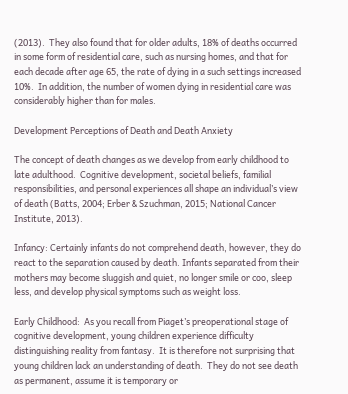(2013).  They also found that for older adults, 18% of deaths occurred in some form of residential care, such as nursing homes, and that for each decade after age 65, the rate of dying in a such settings increased 10%.  In addition, the number of women dying in residential care was considerably higher than for males.

Development Perceptions of Death and Death Anxiety

The concept of death changes as we develop from early childhood to late adulthood.  Cognitive development, societal beliefs, familial responsibilities, and personal experiences all shape an individual’s view of death (Batts, 2004; Erber & Szuchman, 2015; National Cancer Institute, 2013).

Infancy: Certainly infants do not comprehend death, however, they do react to the separation caused by death. Infants separated from their mothers may become sluggish and quiet, no longer smile or coo, sleep less, and develop physical symptoms such as weight loss.

Early Childhood:  As you recall from Piaget’s preoperational stage of cognitive development, young children experience difficulty distinguishing reality from fantasy.  It is therefore not surprising that young children lack an understanding of death.  They do not see death as permanent, assume it is temporary or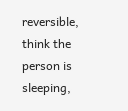reversible, think the person is sleeping,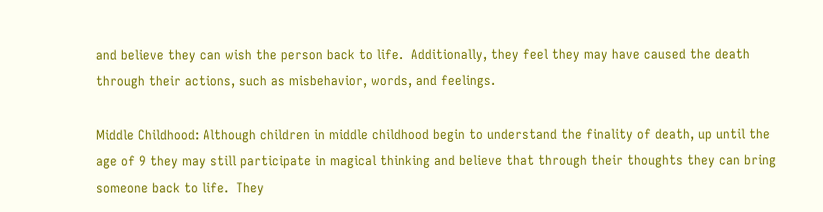and believe they can wish the person back to life.  Additionally, they feel they may have caused the death through their actions, such as misbehavior, words, and feelings.

Middle Childhood: Although children in middle childhood begin to understand the finality of death, up until the age of 9 they may still participate in magical thinking and believe that through their thoughts they can bring someone back to life.  They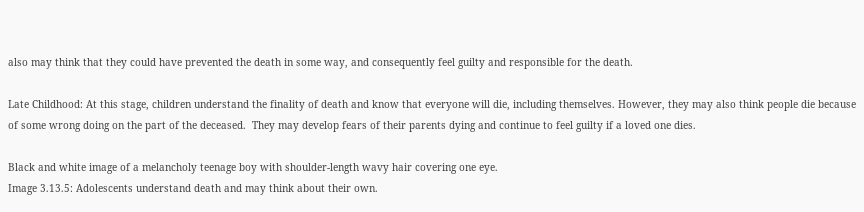also may think that they could have prevented the death in some way, and consequently feel guilty and responsible for the death.

Late Childhood: At this stage, children understand the finality of death and know that everyone will die, including themselves. However, they may also think people die because of some wrong doing on the part of the deceased.  They may develop fears of their parents dying and continue to feel guilty if a loved one dies.

Black and white image of a melancholy teenage boy with shoulder-length wavy hair covering one eye.
Image 3.13.5: Adolescents understand death and may think about their own.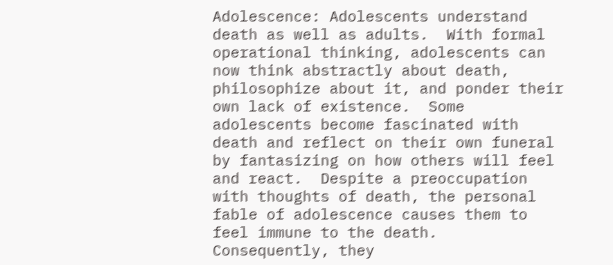Adolescence: Adolescents understand death as well as adults.  With formal operational thinking, adolescents can now think abstractly about death, philosophize about it, and ponder their own lack of existence.  Some adolescents become fascinated with death and reflect on their own funeral by fantasizing on how others will feel and react.  Despite a preoccupation with thoughts of death, the personal fable of adolescence causes them to feel immune to the death.  Consequently, they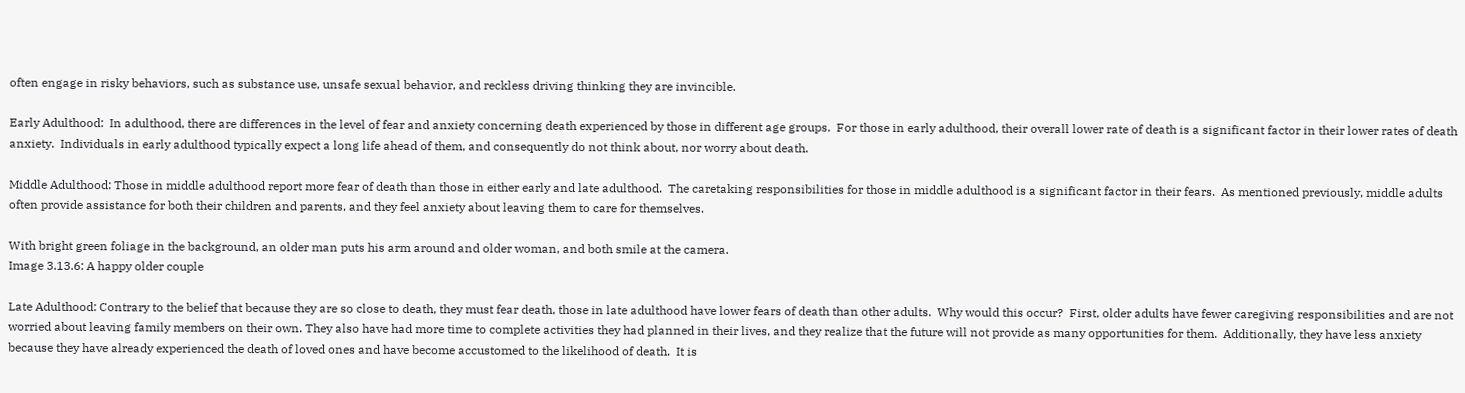often engage in risky behaviors, such as substance use, unsafe sexual behavior, and reckless driving thinking they are invincible.

Early Adulthood:  In adulthood, there are differences in the level of fear and anxiety concerning death experienced by those in different age groups.  For those in early adulthood, their overall lower rate of death is a significant factor in their lower rates of death anxiety.  Individuals in early adulthood typically expect a long life ahead of them, and consequently do not think about, nor worry about death.

Middle Adulthood: Those in middle adulthood report more fear of death than those in either early and late adulthood.  The caretaking responsibilities for those in middle adulthood is a significant factor in their fears.  As mentioned previously, middle adults often provide assistance for both their children and parents, and they feel anxiety about leaving them to care for themselves.

With bright green foliage in the background, an older man puts his arm around and older woman, and both smile at the camera.
Image 3.13.6: A happy older couple

Late Adulthood: Contrary to the belief that because they are so close to death, they must fear death, those in late adulthood have lower fears of death than other adults.  Why would this occur?  First, older adults have fewer caregiving responsibilities and are not worried about leaving family members on their own. They also have had more time to complete activities they had planned in their lives, and they realize that the future will not provide as many opportunities for them.  Additionally, they have less anxiety because they have already experienced the death of loved ones and have become accustomed to the likelihood of death.  It is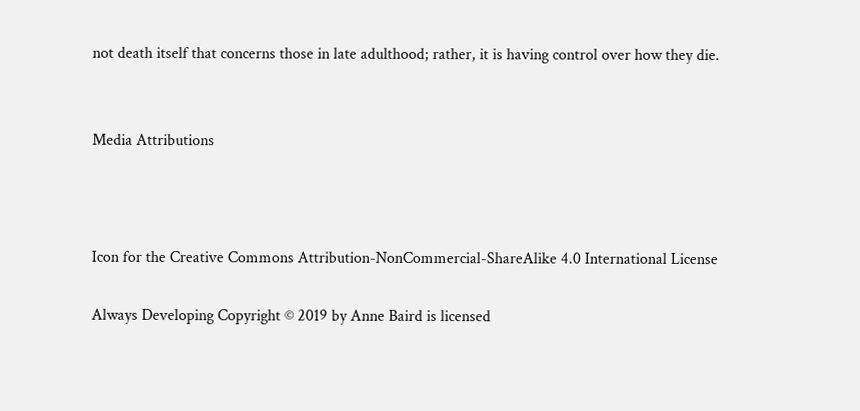not death itself that concerns those in late adulthood; rather, it is having control over how they die.


Media Attributions



Icon for the Creative Commons Attribution-NonCommercial-ShareAlike 4.0 International License

Always Developing Copyright © 2019 by Anne Baird is licensed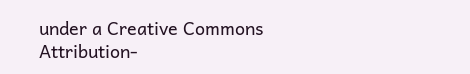under a Creative Commons Attribution-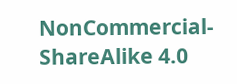NonCommercial-ShareAlike 4.0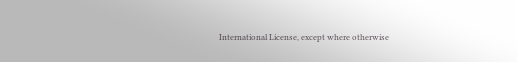International License, except where otherwise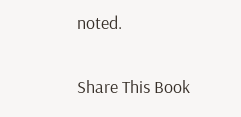noted.

Share This Book